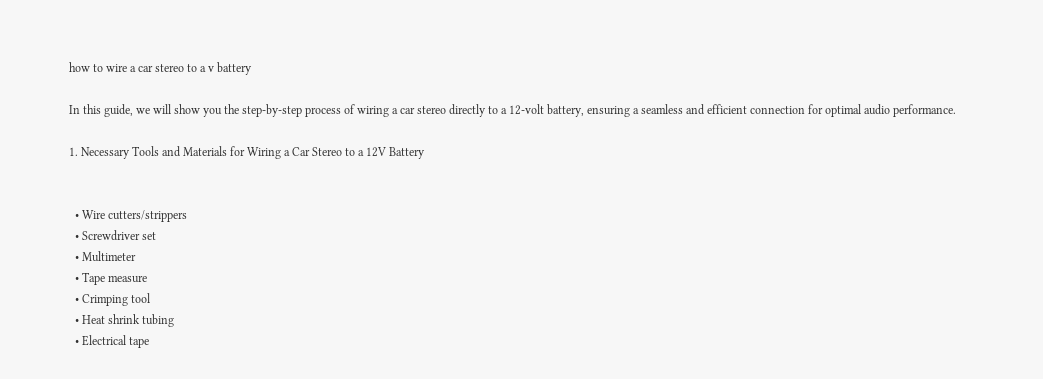how to wire a car stereo to a v battery

In this guide, we will show you the step-by-step process of wiring a car stereo directly to a 12-volt battery, ensuring a seamless and efficient connection for optimal audio performance.

1. Necessary Tools and Materials for Wiring a Car Stereo to a 12V Battery


  • Wire cutters/strippers
  • Screwdriver set
  • Multimeter
  • Tape measure
  • Crimping tool
  • Heat shrink tubing
  • Electrical tape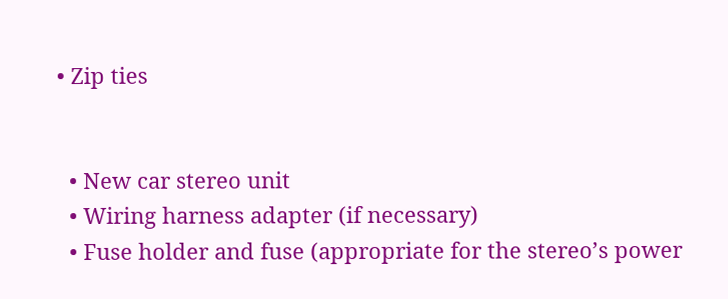• Zip ties


  • New car stereo unit
  • Wiring harness adapter (if necessary)
  • Fuse holder and fuse (appropriate for the stereo’s power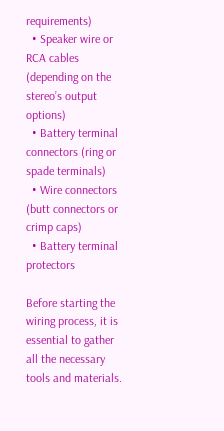requirements)
  • Speaker wire or RCA cables (depending on the stereo’s output options)
  • Battery terminal connectors (ring or spade terminals)
  • Wire connectors (butt connectors or crimp caps)
  • Battery terminal protectors

Before starting the wiring process, it is essential to gather all the necessary tools and materials.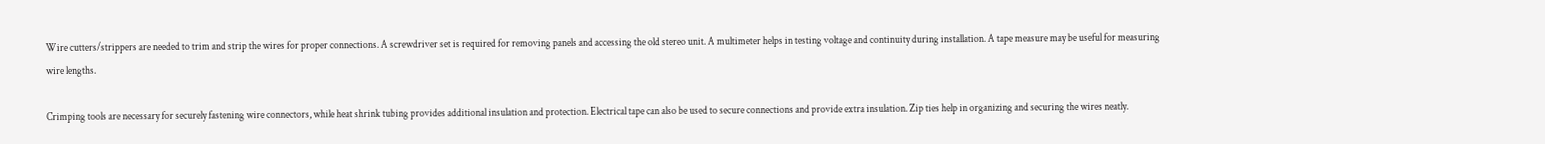Wire cutters/strippers are needed to trim and strip the wires for proper connections. A screwdriver set is required for removing panels and accessing the old stereo unit. A multimeter helps in testing voltage and continuity during installation. A tape measure may be useful for measuring wire lengths.

Crimping tools are necessary for securely fastening wire connectors, while heat shrink tubing provides additional insulation and protection. Electrical tape can also be used to secure connections and provide extra insulation. Zip ties help in organizing and securing the wires neatly.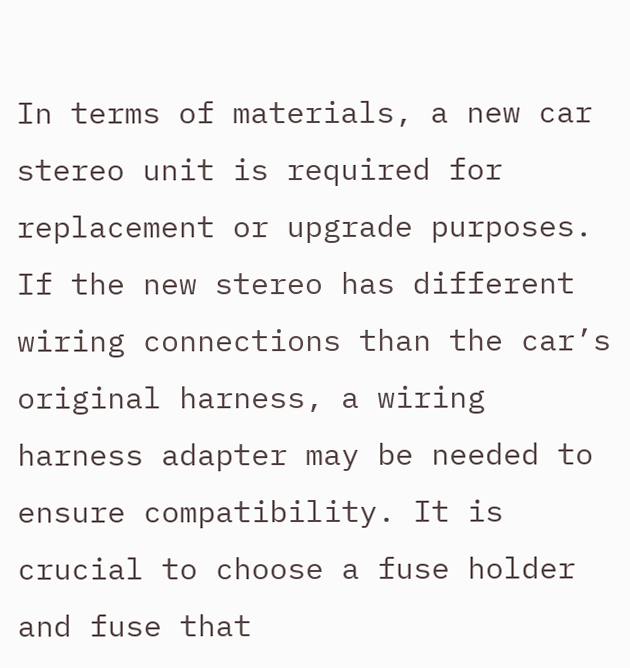In terms of materials, a new car stereo unit is required for replacement or upgrade purposes. If the new stereo has different wiring connections than the car’s original harness, a wiring harness adapter may be needed to ensure compatibility. It is crucial to choose a fuse holder and fuse that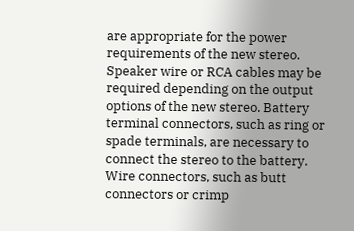are appropriate for the power requirements of the new stereo. Speaker wire or RCA cables may be required depending on the output options of the new stereo. Battery terminal connectors, such as ring or spade terminals, are necessary to connect the stereo to the battery. Wire connectors, such as butt connectors or crimp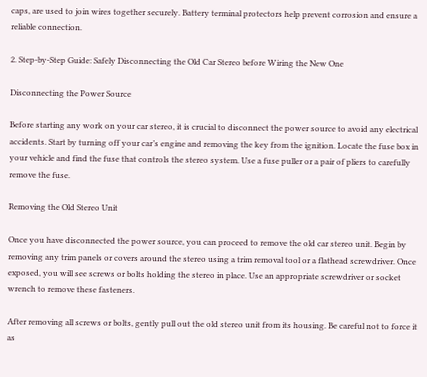caps, are used to join wires together securely. Battery terminal protectors help prevent corrosion and ensure a reliable connection.

2. Step-by-Step Guide: Safely Disconnecting the Old Car Stereo before Wiring the New One

Disconnecting the Power Source

Before starting any work on your car stereo, it is crucial to disconnect the power source to avoid any electrical accidents. Start by turning off your car’s engine and removing the key from the ignition. Locate the fuse box in your vehicle and find the fuse that controls the stereo system. Use a fuse puller or a pair of pliers to carefully remove the fuse.

Removing the Old Stereo Unit

Once you have disconnected the power source, you can proceed to remove the old car stereo unit. Begin by removing any trim panels or covers around the stereo using a trim removal tool or a flathead screwdriver. Once exposed, you will see screws or bolts holding the stereo in place. Use an appropriate screwdriver or socket wrench to remove these fasteners.

After removing all screws or bolts, gently pull out the old stereo unit from its housing. Be careful not to force it as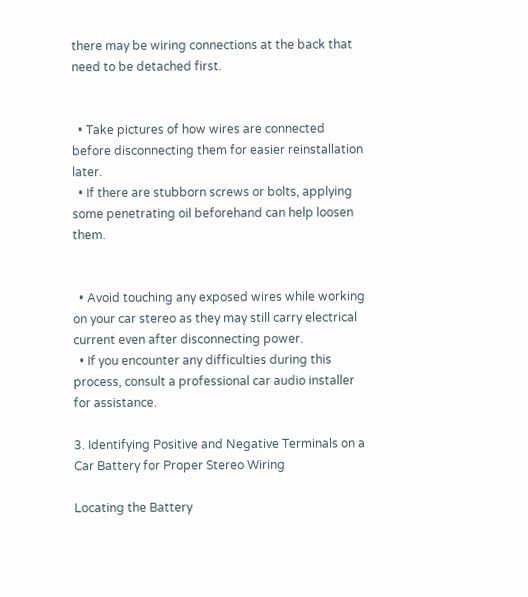there may be wiring connections at the back that need to be detached first.


  • Take pictures of how wires are connected before disconnecting them for easier reinstallation later.
  • If there are stubborn screws or bolts, applying some penetrating oil beforehand can help loosen them.


  • Avoid touching any exposed wires while working on your car stereo as they may still carry electrical current even after disconnecting power.
  • If you encounter any difficulties during this process, consult a professional car audio installer for assistance.

3. Identifying Positive and Negative Terminals on a Car Battery for Proper Stereo Wiring

Locating the Battery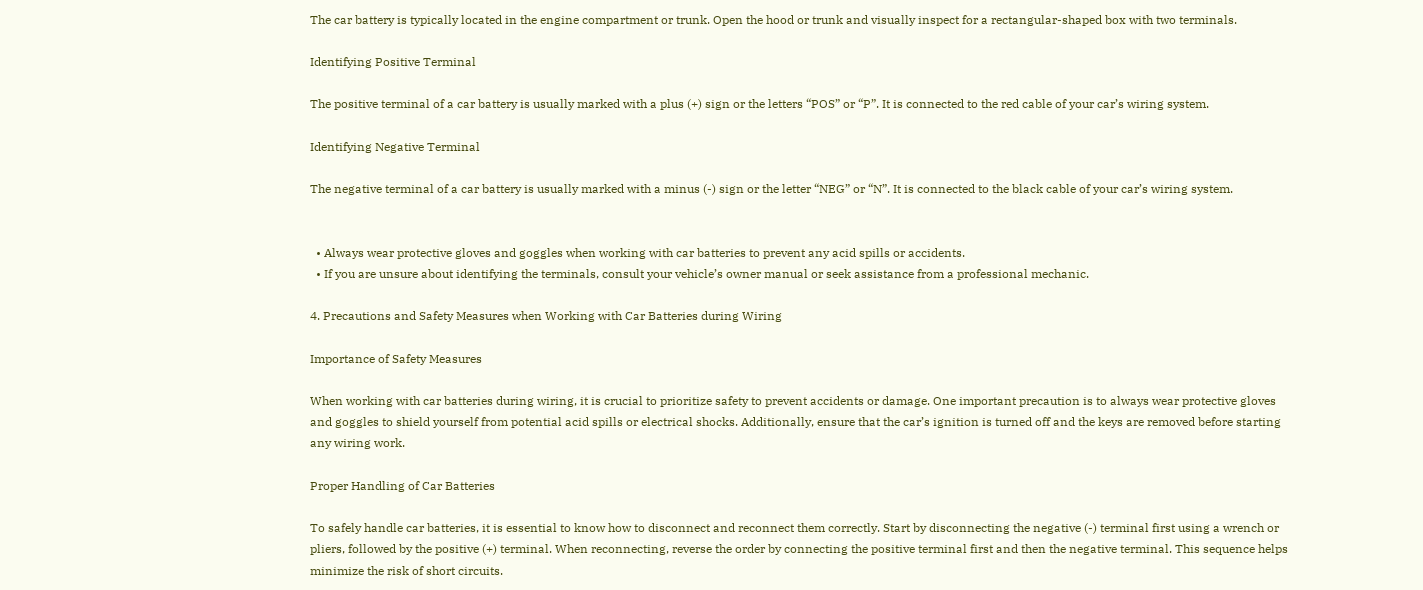The car battery is typically located in the engine compartment or trunk. Open the hood or trunk and visually inspect for a rectangular-shaped box with two terminals.

Identifying Positive Terminal

The positive terminal of a car battery is usually marked with a plus (+) sign or the letters “POS” or “P”. It is connected to the red cable of your car’s wiring system.

Identifying Negative Terminal

The negative terminal of a car battery is usually marked with a minus (-) sign or the letter “NEG” or “N”. It is connected to the black cable of your car’s wiring system.


  • Always wear protective gloves and goggles when working with car batteries to prevent any acid spills or accidents.
  • If you are unsure about identifying the terminals, consult your vehicle’s owner manual or seek assistance from a professional mechanic.

4. Precautions and Safety Measures when Working with Car Batteries during Wiring

Importance of Safety Measures

When working with car batteries during wiring, it is crucial to prioritize safety to prevent accidents or damage. One important precaution is to always wear protective gloves and goggles to shield yourself from potential acid spills or electrical shocks. Additionally, ensure that the car’s ignition is turned off and the keys are removed before starting any wiring work.

Proper Handling of Car Batteries

To safely handle car batteries, it is essential to know how to disconnect and reconnect them correctly. Start by disconnecting the negative (-) terminal first using a wrench or pliers, followed by the positive (+) terminal. When reconnecting, reverse the order by connecting the positive terminal first and then the negative terminal. This sequence helps minimize the risk of short circuits.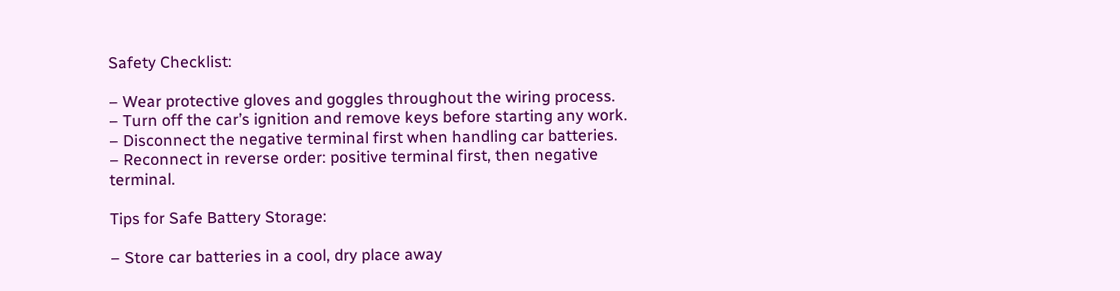Safety Checklist:

– Wear protective gloves and goggles throughout the wiring process.
– Turn off the car’s ignition and remove keys before starting any work.
– Disconnect the negative terminal first when handling car batteries.
– Reconnect in reverse order: positive terminal first, then negative terminal.

Tips for Safe Battery Storage:

– Store car batteries in a cool, dry place away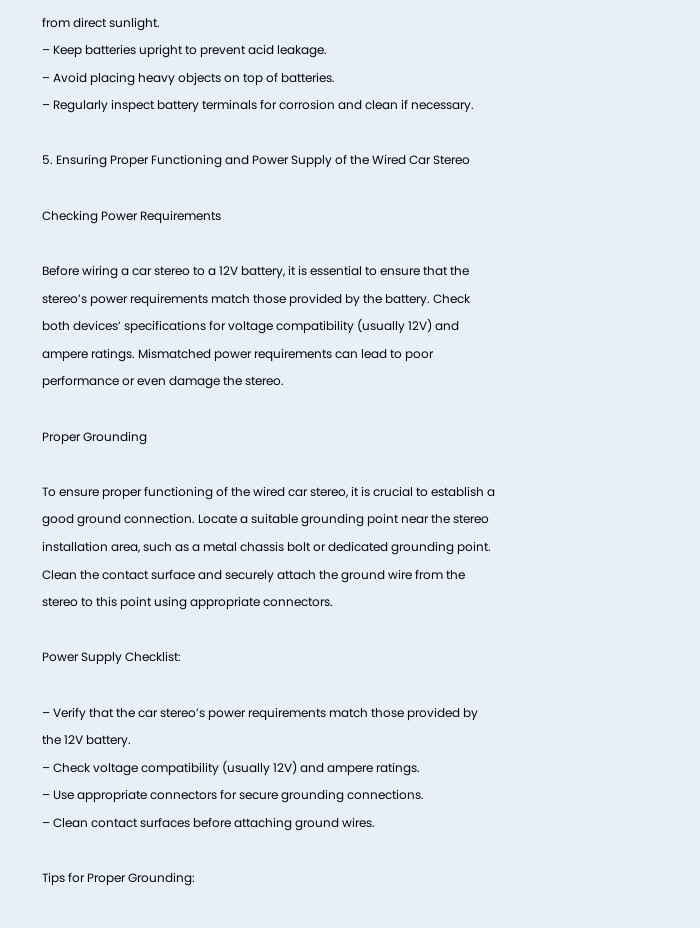from direct sunlight.
– Keep batteries upright to prevent acid leakage.
– Avoid placing heavy objects on top of batteries.
– Regularly inspect battery terminals for corrosion and clean if necessary.

5. Ensuring Proper Functioning and Power Supply of the Wired Car Stereo

Checking Power Requirements

Before wiring a car stereo to a 12V battery, it is essential to ensure that the stereo’s power requirements match those provided by the battery. Check both devices’ specifications for voltage compatibility (usually 12V) and ampere ratings. Mismatched power requirements can lead to poor performance or even damage the stereo.

Proper Grounding

To ensure proper functioning of the wired car stereo, it is crucial to establish a good ground connection. Locate a suitable grounding point near the stereo installation area, such as a metal chassis bolt or dedicated grounding point. Clean the contact surface and securely attach the ground wire from the stereo to this point using appropriate connectors.

Power Supply Checklist:

– Verify that the car stereo’s power requirements match those provided by the 12V battery.
– Check voltage compatibility (usually 12V) and ampere ratings.
– Use appropriate connectors for secure grounding connections.
– Clean contact surfaces before attaching ground wires.

Tips for Proper Grounding: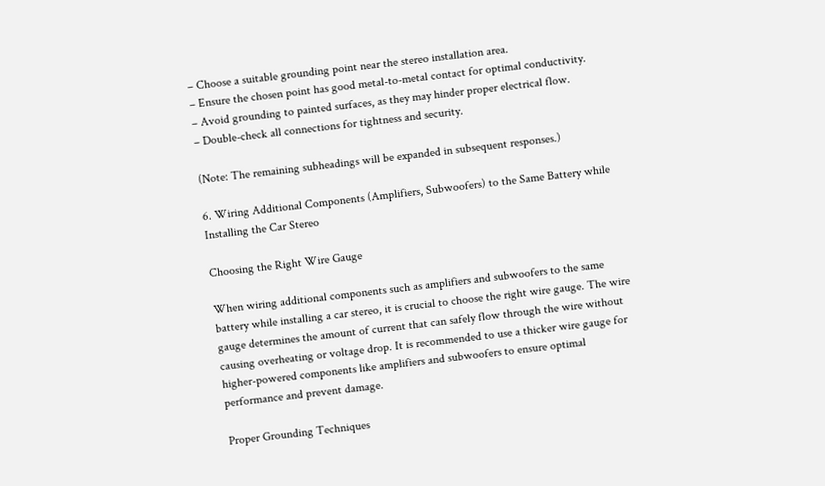– Choose a suitable grounding point near the stereo installation area.
– Ensure the chosen point has good metal-to-metal contact for optimal conductivity.
– Avoid grounding to painted surfaces, as they may hinder proper electrical flow.
– Double-check all connections for tightness and security.

(Note: The remaining subheadings will be expanded in subsequent responses.)

6. Wiring Additional Components (Amplifiers, Subwoofers) to the Same Battery while Installing the Car Stereo

Choosing the Right Wire Gauge

When wiring additional components such as amplifiers and subwoofers to the same battery while installing a car stereo, it is crucial to choose the right wire gauge. The wire gauge determines the amount of current that can safely flow through the wire without causing overheating or voltage drop. It is recommended to use a thicker wire gauge for higher-powered components like amplifiers and subwoofers to ensure optimal performance and prevent damage.

Proper Grounding Techniques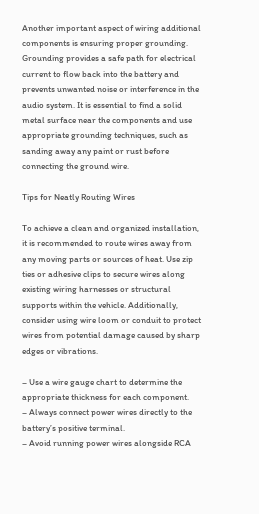Another important aspect of wiring additional components is ensuring proper grounding. Grounding provides a safe path for electrical current to flow back into the battery and prevents unwanted noise or interference in the audio system. It is essential to find a solid metal surface near the components and use appropriate grounding techniques, such as sanding away any paint or rust before connecting the ground wire.

Tips for Neatly Routing Wires

To achieve a clean and organized installation, it is recommended to route wires away from any moving parts or sources of heat. Use zip ties or adhesive clips to secure wires along existing wiring harnesses or structural supports within the vehicle. Additionally, consider using wire loom or conduit to protect wires from potential damage caused by sharp edges or vibrations.

– Use a wire gauge chart to determine the appropriate thickness for each component.
– Always connect power wires directly to the battery’s positive terminal.
– Avoid running power wires alongside RCA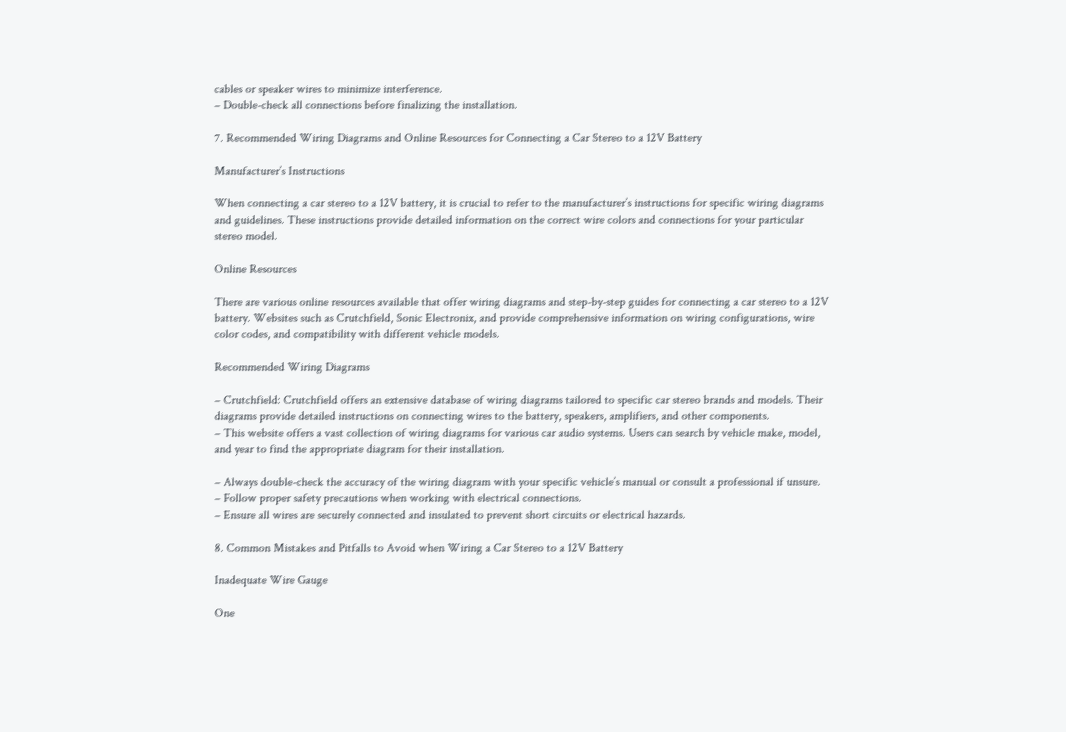cables or speaker wires to minimize interference.
– Double-check all connections before finalizing the installation.

7. Recommended Wiring Diagrams and Online Resources for Connecting a Car Stereo to a 12V Battery

Manufacturer’s Instructions

When connecting a car stereo to a 12V battery, it is crucial to refer to the manufacturer’s instructions for specific wiring diagrams and guidelines. These instructions provide detailed information on the correct wire colors and connections for your particular stereo model.

Online Resources

There are various online resources available that offer wiring diagrams and step-by-step guides for connecting a car stereo to a 12V battery. Websites such as Crutchfield, Sonic Electronix, and provide comprehensive information on wiring configurations, wire color codes, and compatibility with different vehicle models.

Recommended Wiring Diagrams

– Crutchfield: Crutchfield offers an extensive database of wiring diagrams tailored to specific car stereo brands and models. Their diagrams provide detailed instructions on connecting wires to the battery, speakers, amplifiers, and other components.
– This website offers a vast collection of wiring diagrams for various car audio systems. Users can search by vehicle make, model, and year to find the appropriate diagram for their installation.

– Always double-check the accuracy of the wiring diagram with your specific vehicle’s manual or consult a professional if unsure.
– Follow proper safety precautions when working with electrical connections.
– Ensure all wires are securely connected and insulated to prevent short circuits or electrical hazards.

8. Common Mistakes and Pitfalls to Avoid when Wiring a Car Stereo to a 12V Battery

Inadequate Wire Gauge

One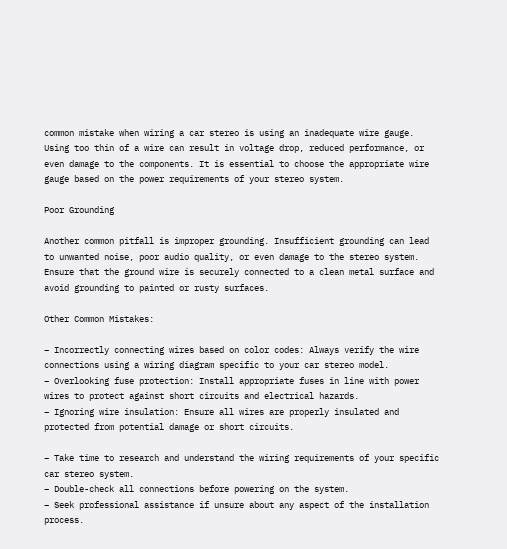common mistake when wiring a car stereo is using an inadequate wire gauge. Using too thin of a wire can result in voltage drop, reduced performance, or even damage to the components. It is essential to choose the appropriate wire gauge based on the power requirements of your stereo system.

Poor Grounding

Another common pitfall is improper grounding. Insufficient grounding can lead to unwanted noise, poor audio quality, or even damage to the stereo system. Ensure that the ground wire is securely connected to a clean metal surface and avoid grounding to painted or rusty surfaces.

Other Common Mistakes:

– Incorrectly connecting wires based on color codes: Always verify the wire connections using a wiring diagram specific to your car stereo model.
– Overlooking fuse protection: Install appropriate fuses in line with power wires to protect against short circuits and electrical hazards.
– Ignoring wire insulation: Ensure all wires are properly insulated and protected from potential damage or short circuits.

– Take time to research and understand the wiring requirements of your specific car stereo system.
– Double-check all connections before powering on the system.
– Seek professional assistance if unsure about any aspect of the installation process.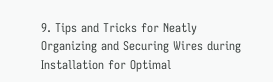9. Tips and Tricks for Neatly Organizing and Securing Wires during Installation for Optimal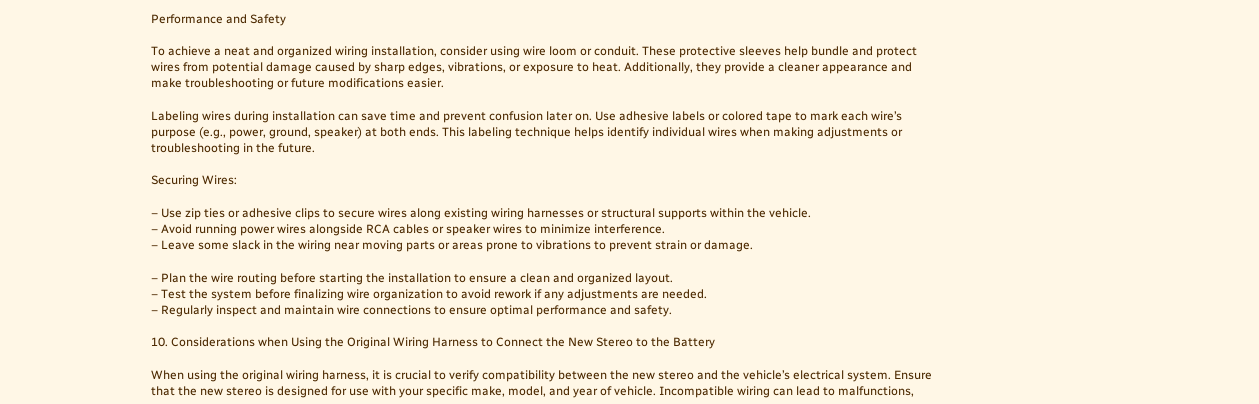Performance and Safety

To achieve a neat and organized wiring installation, consider using wire loom or conduit. These protective sleeves help bundle and protect wires from potential damage caused by sharp edges, vibrations, or exposure to heat. Additionally, they provide a cleaner appearance and make troubleshooting or future modifications easier.

Labeling wires during installation can save time and prevent confusion later on. Use adhesive labels or colored tape to mark each wire’s purpose (e.g., power, ground, speaker) at both ends. This labeling technique helps identify individual wires when making adjustments or troubleshooting in the future.

Securing Wires:

– Use zip ties or adhesive clips to secure wires along existing wiring harnesses or structural supports within the vehicle.
– Avoid running power wires alongside RCA cables or speaker wires to minimize interference.
– Leave some slack in the wiring near moving parts or areas prone to vibrations to prevent strain or damage.

– Plan the wire routing before starting the installation to ensure a clean and organized layout.
– Test the system before finalizing wire organization to avoid rework if any adjustments are needed.
– Regularly inspect and maintain wire connections to ensure optimal performance and safety.

10. Considerations when Using the Original Wiring Harness to Connect the New Stereo to the Battery

When using the original wiring harness, it is crucial to verify compatibility between the new stereo and the vehicle’s electrical system. Ensure that the new stereo is designed for use with your specific make, model, and year of vehicle. Incompatible wiring can lead to malfunctions,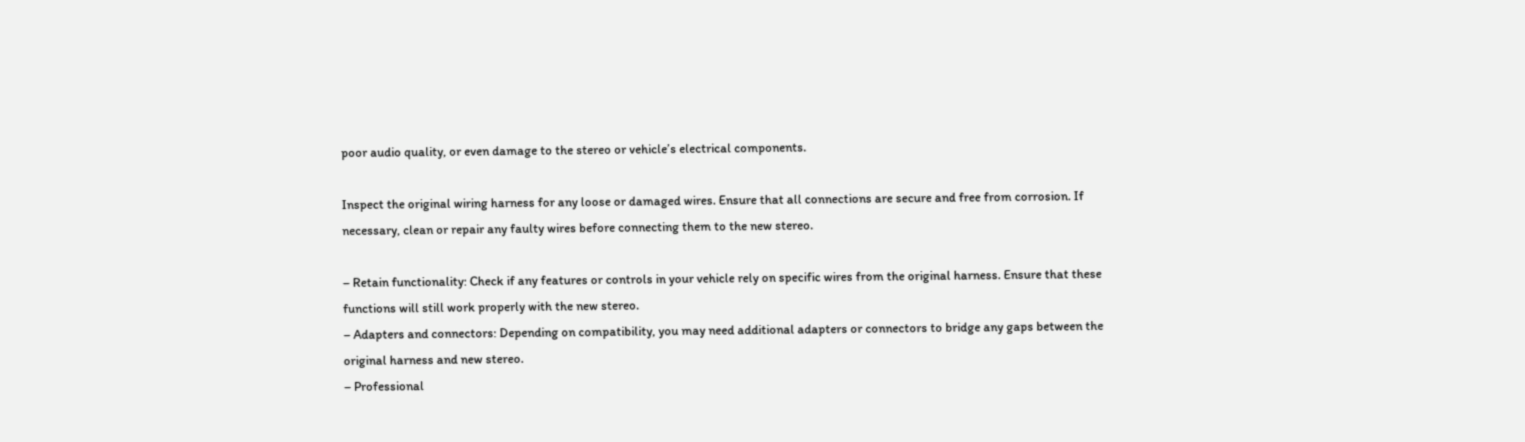poor audio quality, or even damage to the stereo or vehicle’s electrical components.

Inspect the original wiring harness for any loose or damaged wires. Ensure that all connections are secure and free from corrosion. If necessary, clean or repair any faulty wires before connecting them to the new stereo.

– Retain functionality: Check if any features or controls in your vehicle rely on specific wires from the original harness. Ensure that these functions will still work properly with the new stereo.
– Adapters and connectors: Depending on compatibility, you may need additional adapters or connectors to bridge any gaps between the original harness and new stereo.
– Professional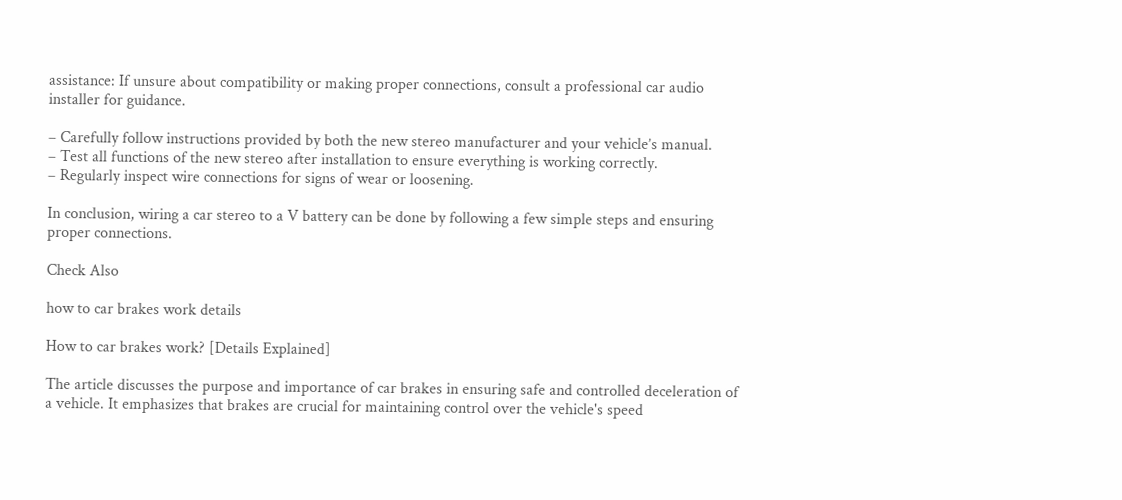assistance: If unsure about compatibility or making proper connections, consult a professional car audio installer for guidance.

– Carefully follow instructions provided by both the new stereo manufacturer and your vehicle’s manual.
– Test all functions of the new stereo after installation to ensure everything is working correctly.
– Regularly inspect wire connections for signs of wear or loosening.

In conclusion, wiring a car stereo to a V battery can be done by following a few simple steps and ensuring proper connections.

Check Also

how to car brakes work details

How to car brakes work? [Details Explained]

The article discusses the purpose and importance of car brakes in ensuring safe and controlled deceleration of a vehicle. It emphasizes that brakes are crucial for maintaining control over the vehicle's speed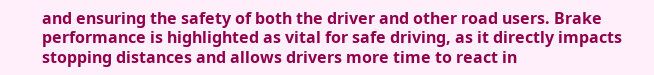and ensuring the safety of both the driver and other road users. Brake performance is highlighted as vital for safe driving, as it directly impacts stopping distances and allows drivers more time to react in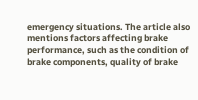emergency situations. The article also mentions factors affecting brake performance, such as the condition of brake components, quality of brake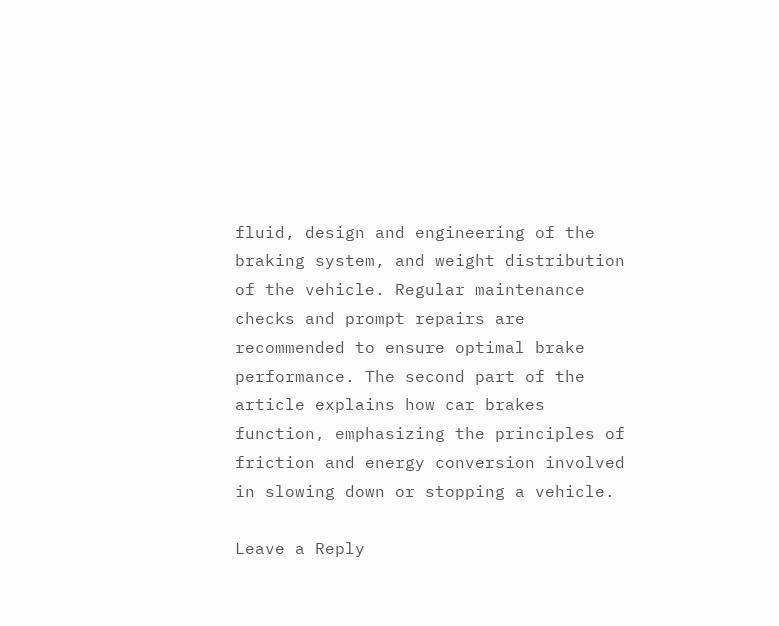fluid, design and engineering of the braking system, and weight distribution of the vehicle. Regular maintenance checks and prompt repairs are recommended to ensure optimal brake performance. The second part of the article explains how car brakes function, emphasizing the principles of friction and energy conversion involved in slowing down or stopping a vehicle.

Leave a Reply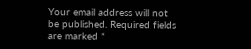Your email address will not be published. Required fields are marked *